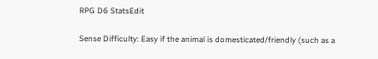RPG D6 StatsEdit

Sense Difficulty: Easy if the animal is domesticated/friendly (such as a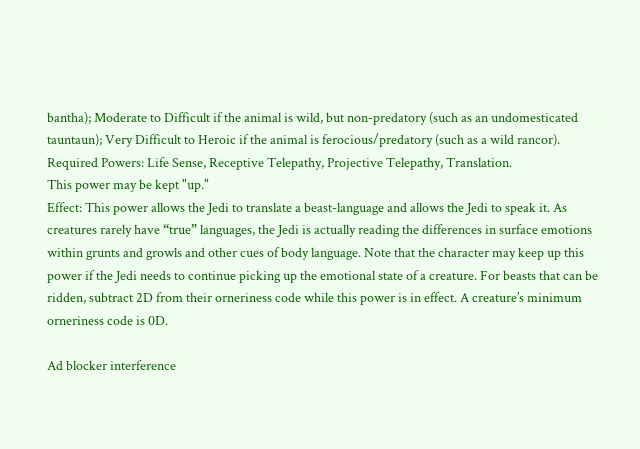bantha); Moderate to Difficult if the animal is wild, but non-predatory (such as an undomesticated tauntaun); Very Difficult to Heroic if the animal is ferocious/predatory (such as a wild rancor).
Required Powers: Life Sense, Receptive Telepathy, Projective Telepathy, Translation.
This power may be kept "up."
Effect: This power allows the Jedi to translate a beast-language and allows the Jedi to speak it. As creatures rarely have “true” languages, the Jedi is actually reading the differences in surface emotions within grunts and growls and other cues of body language. Note that the character may keep up this power if the Jedi needs to continue picking up the emotional state of a creature. For beasts that can be ridden, subtract 2D from their orneriness code while this power is in effect. A creature’s minimum orneriness code is 0D.

Ad blocker interference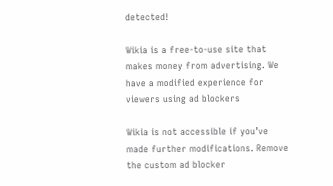detected!

Wikia is a free-to-use site that makes money from advertising. We have a modified experience for viewers using ad blockers

Wikia is not accessible if you’ve made further modifications. Remove the custom ad blocker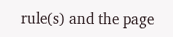rule(s) and the page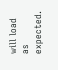will load as expected.